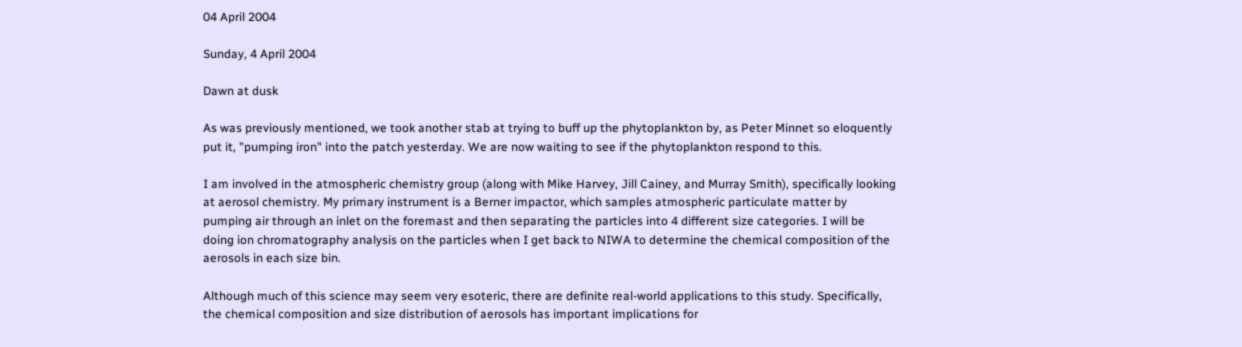04 April 2004

Sunday, 4 April 2004

Dawn at dusk

As was previously mentioned, we took another stab at trying to buff up the phytoplankton by, as Peter Minnet so eloquently put it, "pumping iron" into the patch yesterday. We are now waiting to see if the phytoplankton respond to this.

I am involved in the atmospheric chemistry group (along with Mike Harvey, Jill Cainey, and Murray Smith), specifically looking at aerosol chemistry. My primary instrument is a Berner impactor, which samples atmospheric particulate matter by pumping air through an inlet on the foremast and then separating the particles into 4 different size categories. I will be doing ion chromatography analysis on the particles when I get back to NIWA to determine the chemical composition of the aerosols in each size bin.

Although much of this science may seem very esoteric, there are definite real-world applications to this study. Specifically, the chemical composition and size distribution of aerosols has important implications for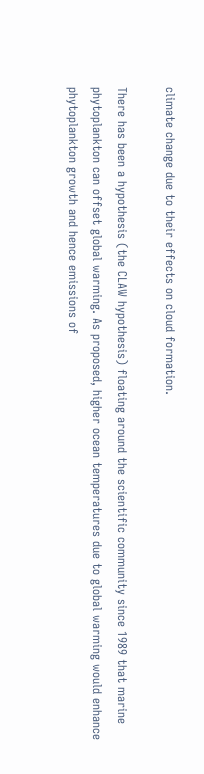climate change due to their effects on cloud formation.

There has been a hypothesis (the CLAW hypothesis) floating around the scientific community since 1989 that marine phytoplankton can offset global warming. As proposed, higher ocean temperatures due to global warming would enhance phytoplankton growth and hence emissions of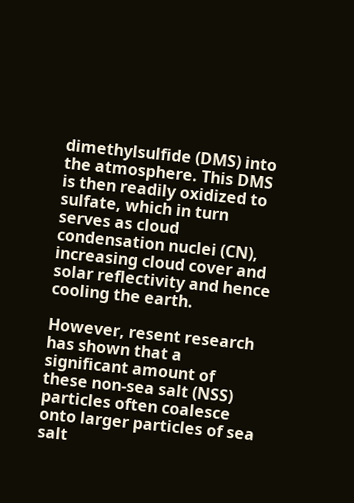dimethylsulfide (DMS) into the atmosphere. This DMS is then readily oxidized to sulfate, which in turn serves as cloud condensation nuclei (CN), increasing cloud cover and solar reflectivity and hence cooling the earth.

However, resent research has shown that a significant amount of these non-sea salt (NSS) particles often coalesce onto larger particles of sea salt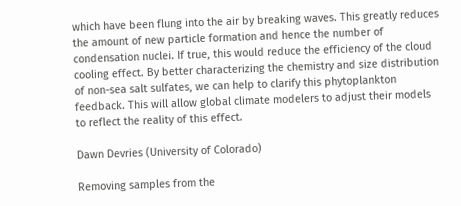which have been flung into the air by breaking waves. This greatly reduces the amount of new particle formation and hence the number of condensation nuclei. If true, this would reduce the efficiency of the cloud cooling effect. By better characterizing the chemistry and size distribution of non-sea salt sulfates, we can help to clarify this phytoplankton feedback. This will allow global climate modelers to adjust their models to reflect the reality of this effect.

Dawn Devries (University of Colorado)

Removing samples from the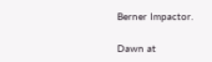Berner Impactor.

Dawn at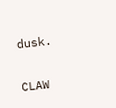dusk.

CLAW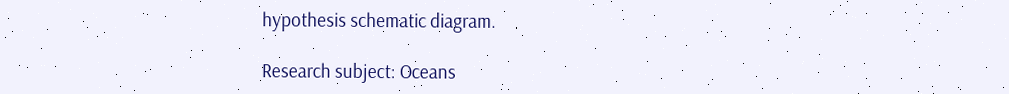hypothesis schematic diagram.

Research subject: Oceans